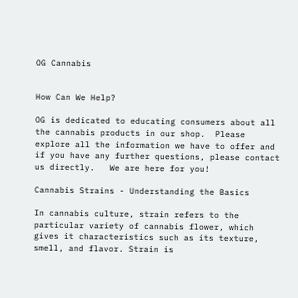OG Cannabis


How Can We Help?

OG is dedicated to educating consumers about all the cannabis products in our shop.  Please explore all the information we have to offer and if you have any further questions, please contact us directly.   We are here for you!

Cannabis Strains - Understanding the Basics

In cannabis culture, strain refers to the particular variety of cannabis flower, which gives it characteristics such as its texture, smell, and flavor. Strain is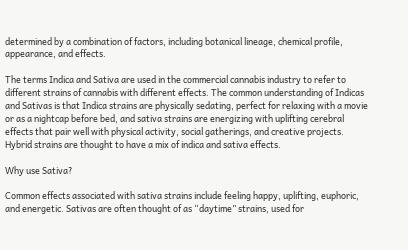determined by a combination of factors, including botanical lineage, chemical profile, appearance, and effects.

The terms Indica and Sativa are used in the commercial cannabis industry to refer to different strains of cannabis with different effects. The common understanding of Indicas and Sativas is that Indica strains are physically sedating, perfect for relaxing with a movie or as a nightcap before bed, and sativa strains are energizing with uplifting cerebral effects that pair well with physical activity, social gatherings, and creative projects. Hybrid strains are thought to have a mix of indica and sativa effects.

Why use Sativa?

Common effects associated with sativa strains include feeling happy, uplifting, euphoric, and energetic. Sativas are often thought of as “daytime” strains, used for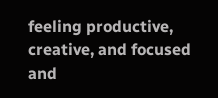feeling productive, creative, and focused and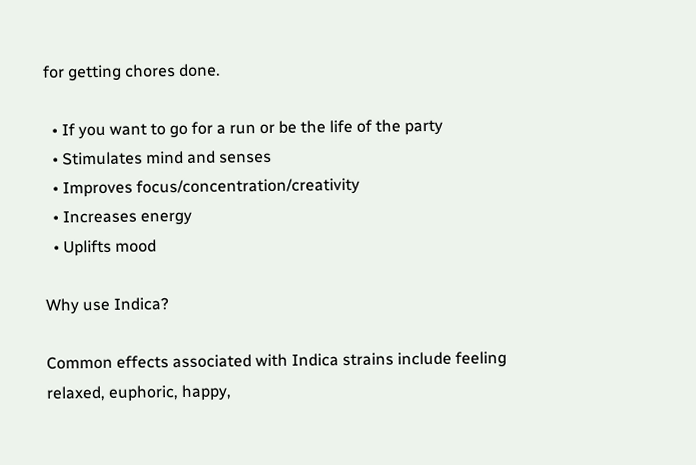for getting chores done.

  • If you want to go for a run or be the life of the party
  • Stimulates mind and senses
  • Improves focus/concentration/creativity
  • Increases energy
  • Uplifts mood

Why use Indica?

Common effects associated with Indica strains include feeling relaxed, euphoric, happy,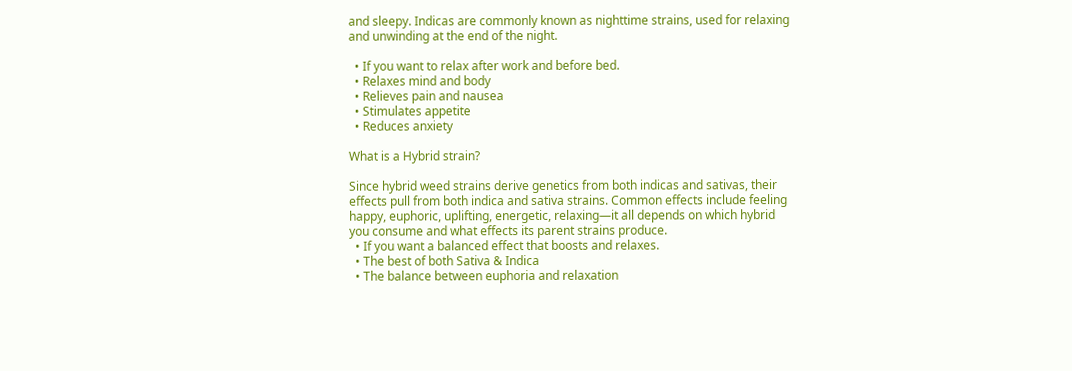and sleepy. Indicas are commonly known as nighttime strains, used for relaxing and unwinding at the end of the night.

  • If you want to relax after work and before bed.
  • Relaxes mind and body
  • Relieves pain and nausea
  • Stimulates appetite
  • Reduces anxiety

What is a Hybrid strain?

Since hybrid weed strains derive genetics from both indicas and sativas, their effects pull from both indica and sativa strains. Common effects include feeling happy, euphoric, uplifting, energetic, relaxing—it all depends on which hybrid you consume and what effects its parent strains produce.
  • If you want a balanced effect that boosts and relaxes.
  • The best of both Sativa & Indica
  • The balance between euphoria and relaxation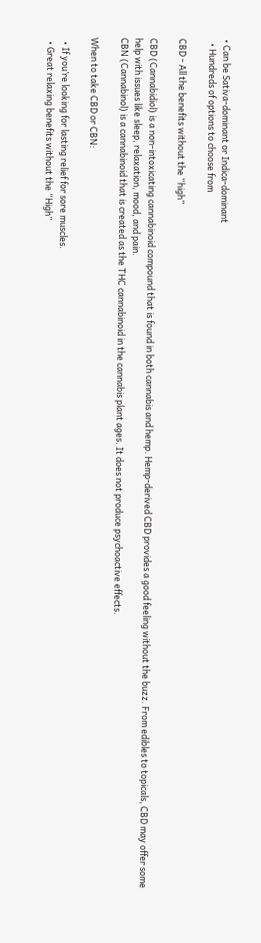• Can be Sativa-dominant or Indica-dominant
  • Hundreds of options to choose from

CBD - All the benefits without the “high”

CBD (Cannabidiol) is a non-intoxicating cannabinoid compound that is found in both cannabis and hemp. Hemp-derived CBD provides a good feeling without the buzz. From edibles to topicals, CBD may offer some help with issues like sleep, relaxation, mood, and pain.
CBN (Cannabinol) is a cannabinoid that is created as the THC cannabinoid in the cannabis plant ages. It does not produce psychoactive effects.

When to take CBD or CBN:

  • If you’re looking for lasting relief for sore muscles.
  • Great relaxing benefits without the “High”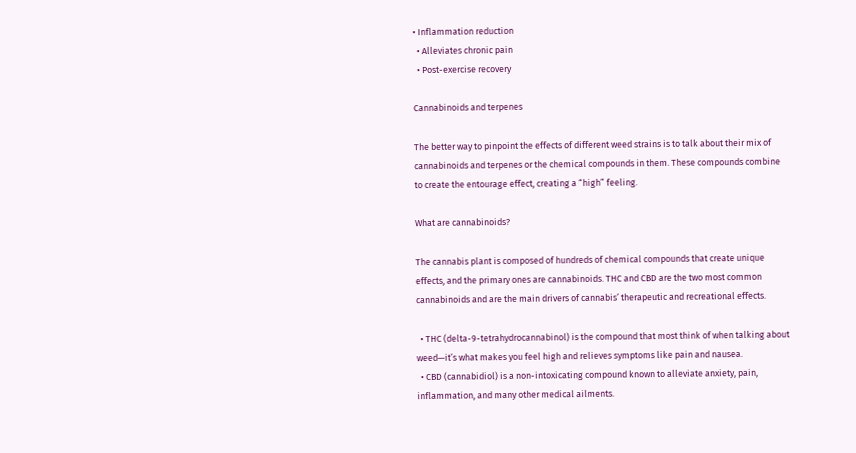• Inflammation reduction
  • Alleviates chronic pain
  • Post-exercise recovery

Cannabinoids and terpenes

The better way to pinpoint the effects of different weed strains is to talk about their mix of cannabinoids and terpenes or the chemical compounds in them. These compounds combine to create the entourage effect, creating a “high” feeling.

What are cannabinoids?

The cannabis plant is composed of hundreds of chemical compounds that create unique effects, and the primary ones are cannabinoids. THC and CBD are the two most common cannabinoids and are the main drivers of cannabis’ therapeutic and recreational effects.

  • THC (delta-9-tetrahydrocannabinol) is the compound that most think of when talking about weed—it’s what makes you feel high and relieves symptoms like pain and nausea.
  • CBD (cannabidiol) is a non-intoxicating compound known to alleviate anxiety, pain, inflammation, and many other medical ailments.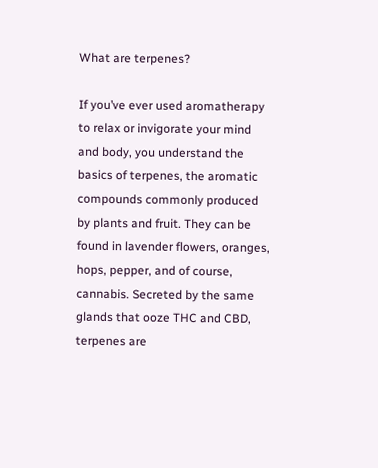What are terpenes?

If you’ve ever used aromatherapy to relax or invigorate your mind and body, you understand the basics of terpenes, the aromatic compounds commonly produced by plants and fruit. They can be found in lavender flowers, oranges, hops, pepper, and of course, cannabis. Secreted by the same glands that ooze THC and CBD, terpenes are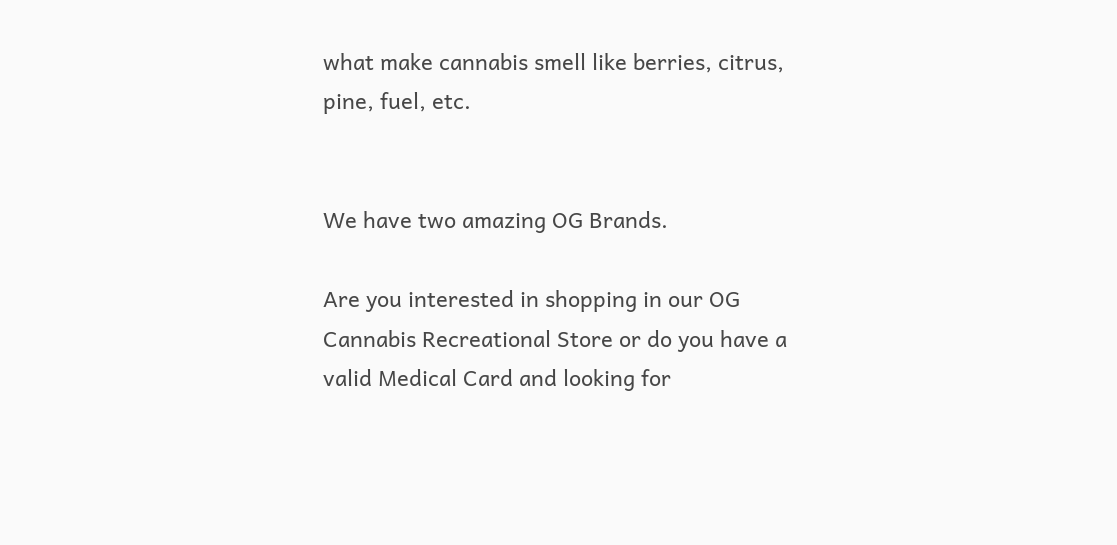what make cannabis smell like berries, citrus, pine, fuel, etc.


We have two amazing OG Brands.

Are you interested in shopping in our OG Cannabis Recreational Store or do you have a valid Medical Card and looking for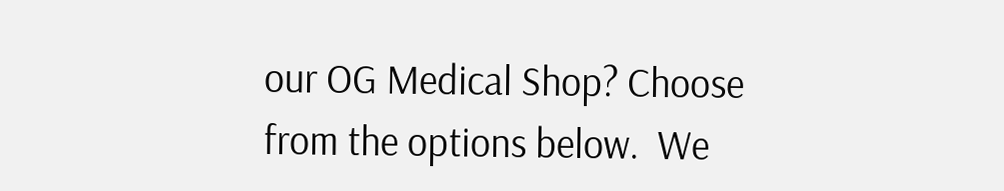our OG Medical Shop? Choose from the options below.  We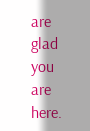are glad you are here.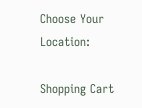Choose Your Location:

Shopping Cart